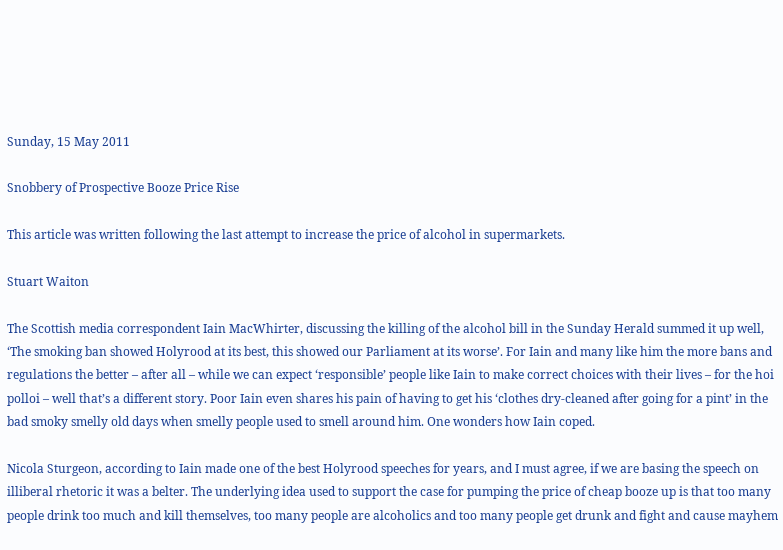Sunday, 15 May 2011

Snobbery of Prospective Booze Price Rise

This article was written following the last attempt to increase the price of alcohol in supermarkets.

Stuart Waiton

The Scottish media correspondent Iain MacWhirter, discussing the killing of the alcohol bill in the Sunday Herald summed it up well, ‘The smoking ban showed Holyrood at its best, this showed our Parliament at its worse’. For Iain and many like him the more bans and regulations the better – after all – while we can expect ‘responsible’ people like Iain to make correct choices with their lives – for the hoi polloi – well that’s a different story. Poor Iain even shares his pain of having to get his ‘clothes dry-cleaned after going for a pint’ in the bad smoky smelly old days when smelly people used to smell around him. One wonders how Iain coped.

Nicola Sturgeon, according to Iain made one of the best Holyrood speeches for years, and I must agree, if we are basing the speech on illiberal rhetoric it was a belter. The underlying idea used to support the case for pumping the price of cheap booze up is that too many people drink too much and kill themselves, too many people are alcoholics and too many people get drunk and fight and cause mayhem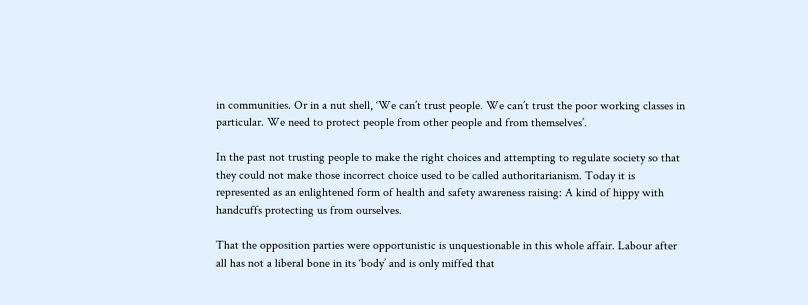in communities. Or in a nut shell, ‘We can’t trust people. We can’t trust the poor working classes in particular. We need to protect people from other people and from themselves’.

In the past not trusting people to make the right choices and attempting to regulate society so that they could not make those incorrect choice used to be called authoritarianism. Today it is represented as an enlightened form of health and safety awareness raising: A kind of hippy with handcuffs protecting us from ourselves.

That the opposition parties were opportunistic is unquestionable in this whole affair. Labour after all has not a liberal bone in its ‘body’ and is only miffed that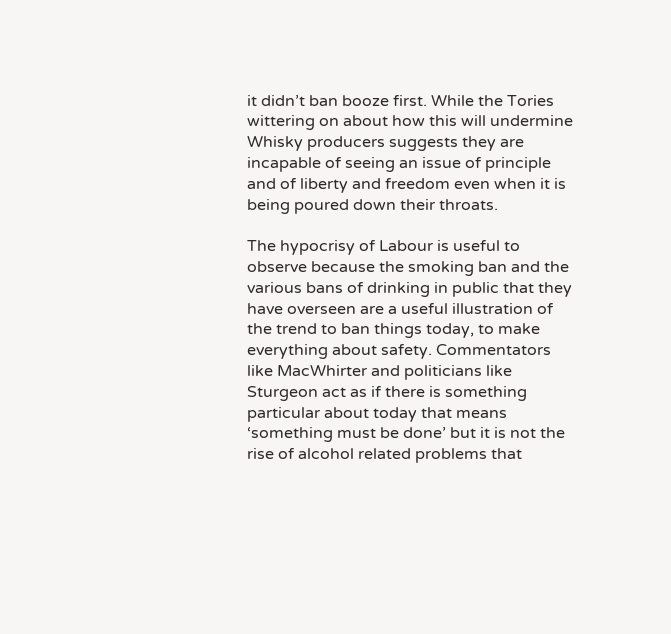it didn’t ban booze first. While the Tories wittering on about how this will undermine Whisky producers suggests they are incapable of seeing an issue of principle and of liberty and freedom even when it is being poured down their throats.

The hypocrisy of Labour is useful to observe because the smoking ban and the various bans of drinking in public that they have overseen are a useful illustration of the trend to ban things today, to make everything about safety. Commentators like MacWhirter and politicians like Sturgeon act as if there is something particular about today that means ‘something must be done’ but it is not the rise of alcohol related problems that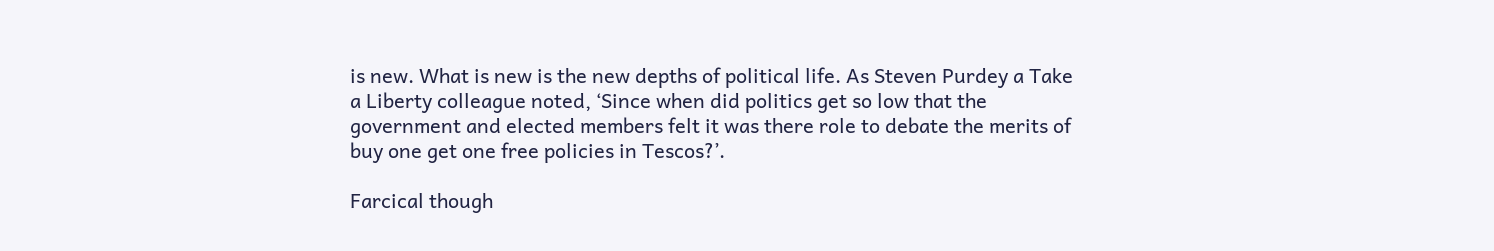is new. What is new is the new depths of political life. As Steven Purdey a Take a Liberty colleague noted, ‘Since when did politics get so low that the government and elected members felt it was there role to debate the merits of buy one get one free policies in Tescos?’.

Farcical though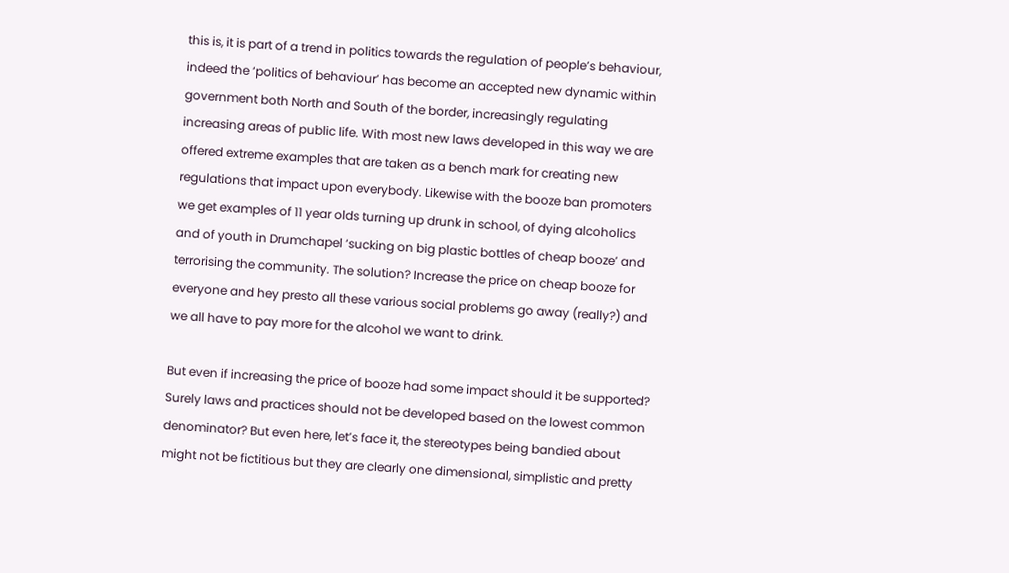this is, it is part of a trend in politics towards the regulation of people’s behaviour, indeed the ‘politics of behaviour’ has become an accepted new dynamic within government both North and South of the border, increasingly regulating increasing areas of public life. With most new laws developed in this way we are offered extreme examples that are taken as a bench mark for creating new regulations that impact upon everybody. Likewise with the booze ban promoters we get examples of 11 year olds turning up drunk in school, of dying alcoholics and of youth in Drumchapel ‘sucking on big plastic bottles of cheap booze’ and terrorising the community. The solution? Increase the price on cheap booze for everyone and hey presto all these various social problems go away (really?) and we all have to pay more for the alcohol we want to drink.

But even if increasing the price of booze had some impact should it be supported? Surely laws and practices should not be developed based on the lowest common denominator? But even here, let’s face it, the stereotypes being bandied about might not be fictitious but they are clearly one dimensional, simplistic and pretty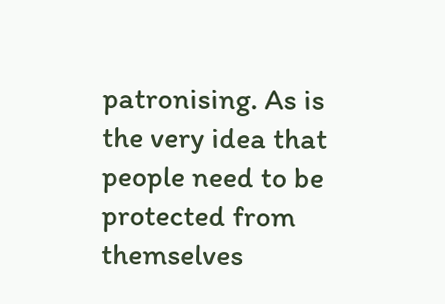patronising. As is the very idea that people need to be protected from themselves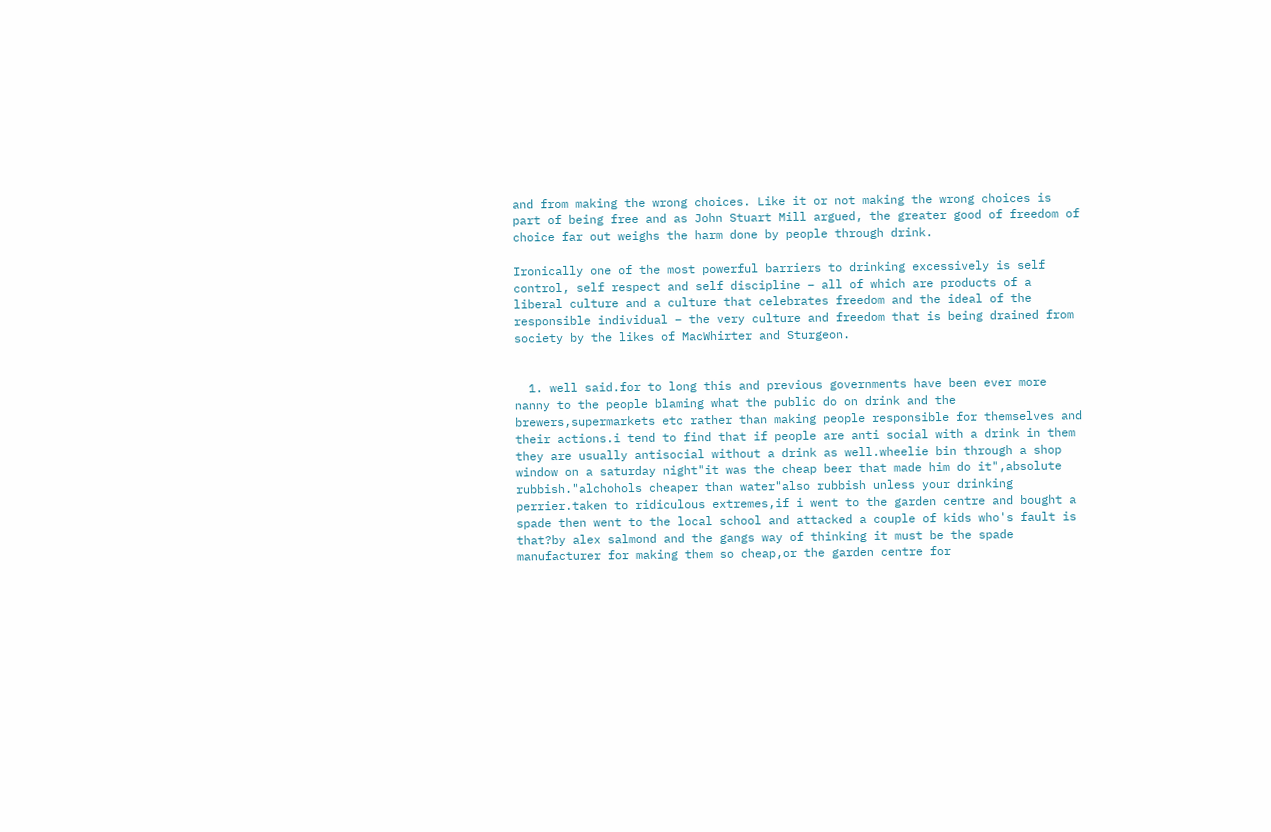and from making the wrong choices. Like it or not making the wrong choices is part of being free and as John Stuart Mill argued, the greater good of freedom of choice far out weighs the harm done by people through drink.

Ironically one of the most powerful barriers to drinking excessively is self control, self respect and self discipline – all of which are products of a liberal culture and a culture that celebrates freedom and the ideal of the responsible individual – the very culture and freedom that is being drained from society by the likes of MacWhirter and Sturgeon.


  1. well said.for to long this and previous governments have been ever more nanny to the people blaming what the public do on drink and the brewers,supermarkets etc rather than making people responsible for themselves and their actions.i tend to find that if people are anti social with a drink in them they are usually antisocial without a drink as well.wheelie bin through a shop window on a saturday night"it was the cheap beer that made him do it",absolute rubbish."alchohols cheaper than water"also rubbish unless your drinking perrier.taken to ridiculous extremes,if i went to the garden centre and bought a spade then went to the local school and attacked a couple of kids who's fault is that?by alex salmond and the gangs way of thinking it must be the spade manufacturer for making them so cheap,or the garden centre for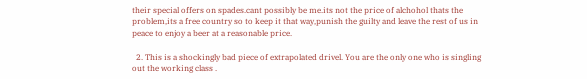their special offers on spades.cant possibly be me.its not the price of alchohol thats the problem,its a free country so to keep it that way,punish the guilty and leave the rest of us in peace to enjoy a beer at a reasonable price.

  2. This is a shockingly bad piece of extrapolated drivel. You are the only one who is singling out the working class .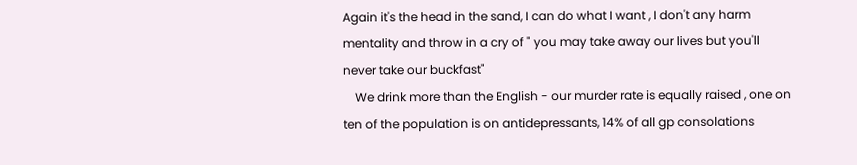Again it's the head in the sand, I can do what I want , I don't any harm mentality and throw in a cry of " you may take away our lives but you'll never take our buckfast"
    We drink more than the English - our murder rate is equally raised , one on ten of the population is on antidepressants, 14% of all gp consolations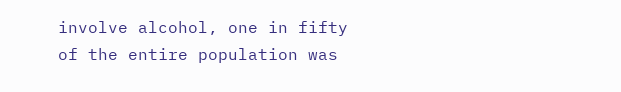involve alcohol, one in fifty of the entire population was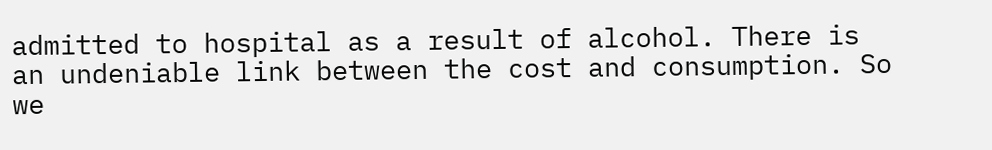admitted to hospital as a result of alcohol. There is an undeniable link between the cost and consumption. So we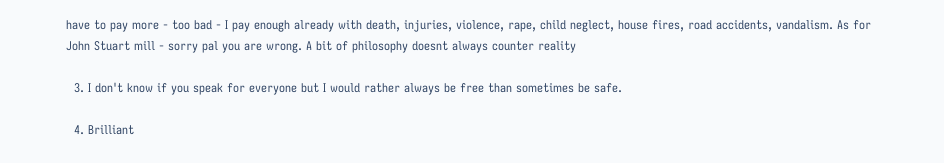have to pay more - too bad - I pay enough already with death, injuries, violence, rape, child neglect, house fires, road accidents, vandalism. As for John Stuart mill - sorry pal you are wrong. A bit of philosophy doesnt always counter reality

  3. I don't know if you speak for everyone but I would rather always be free than sometimes be safe.

  4. Brilliant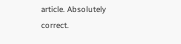article. Absolutely correct.